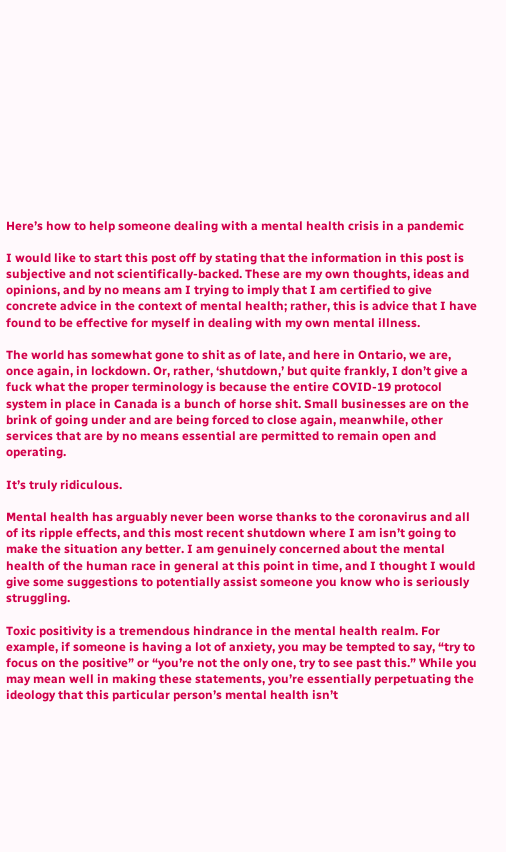Here’s how to help someone dealing with a mental health crisis in a pandemic

I would like to start this post off by stating that the information in this post is subjective and not scientifically-backed. These are my own thoughts, ideas and opinions, and by no means am I trying to imply that I am certified to give concrete advice in the context of mental health; rather, this is advice that I have found to be effective for myself in dealing with my own mental illness.

The world has somewhat gone to shit as of late, and here in Ontario, we are, once again, in lockdown. Or, rather, ‘shutdown,’ but quite frankly, I don’t give a fuck what the proper terminology is because the entire COVID-19 protocol system in place in Canada is a bunch of horse shit. Small businesses are on the brink of going under and are being forced to close again, meanwhile, other services that are by no means essential are permitted to remain open and operating.

It’s truly ridiculous.

Mental health has arguably never been worse thanks to the coronavirus and all of its ripple effects, and this most recent shutdown where I am isn’t going to make the situation any better. I am genuinely concerned about the mental health of the human race in general at this point in time, and I thought I would give some suggestions to potentially assist someone you know who is seriously struggling.

Toxic positivity is a tremendous hindrance in the mental health realm. For example, if someone is having a lot of anxiety, you may be tempted to say, “try to focus on the positive” or “you’re not the only one, try to see past this.” While you may mean well in making these statements, you’re essentially perpetuating the ideology that this particular person’s mental health isn’t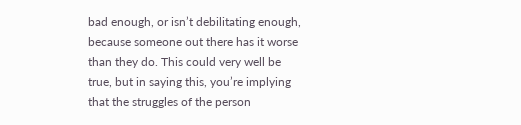bad enough, or isn’t debilitating enough, because someone out there has it worse than they do. This could very well be true, but in saying this, you’re implying that the struggles of the person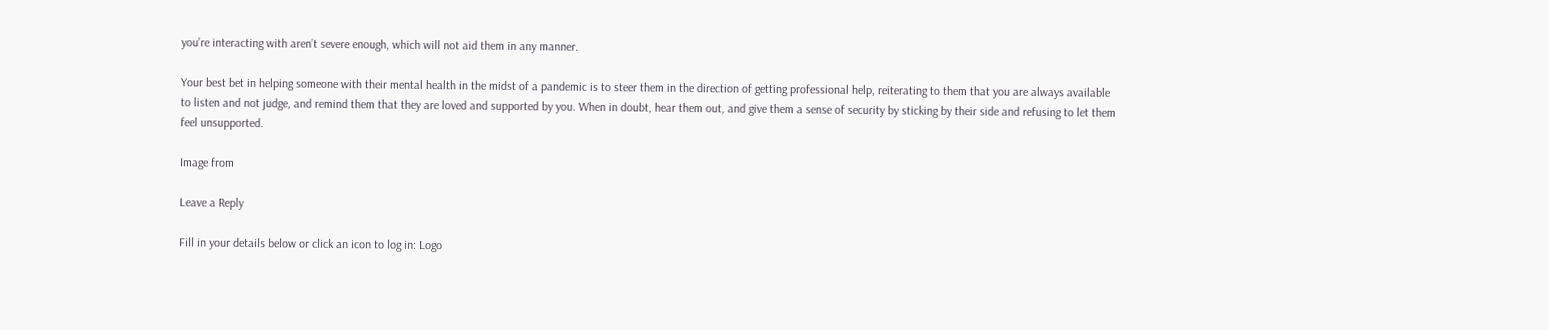you’re interacting with aren’t severe enough, which will not aid them in any manner.

Your best bet in helping someone with their mental health in the midst of a pandemic is to steer them in the direction of getting professional help, reiterating to them that you are always available to listen and not judge, and remind them that they are loved and supported by you. When in doubt, hear them out, and give them a sense of security by sticking by their side and refusing to let them feel unsupported.

Image from

Leave a Reply

Fill in your details below or click an icon to log in: Logo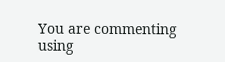You are commenting using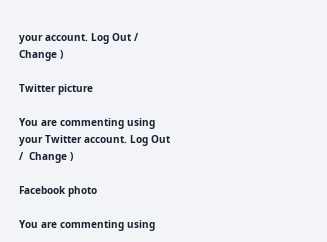your account. Log Out /  Change )

Twitter picture

You are commenting using your Twitter account. Log Out /  Change )

Facebook photo

You are commenting using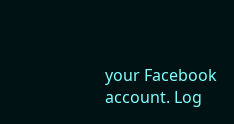your Facebook account. Log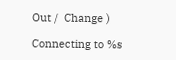Out /  Change )

Connecting to %s